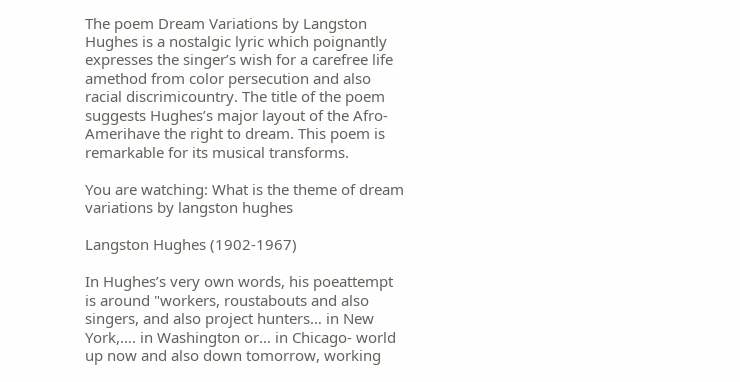The poem Dream Variations by Langston Hughes is a nostalgic lyric which poignantly expresses the singer’s wish for a carefree life amethod from color persecution and also racial discrimicountry. The title of the poem suggests Hughes’s major layout of the Afro-Amerihave the right to dream. This poem is remarkable for its musical transforms.

You are watching: What is the theme of dream variations by langston hughes

Langston Hughes (1902-1967)

In Hughes’s very own words, his poeattempt is around "workers, roustabouts and also singers, and also project hunters… in New York,…. in Washington or… in Chicago- world up now and also down tomorrow, working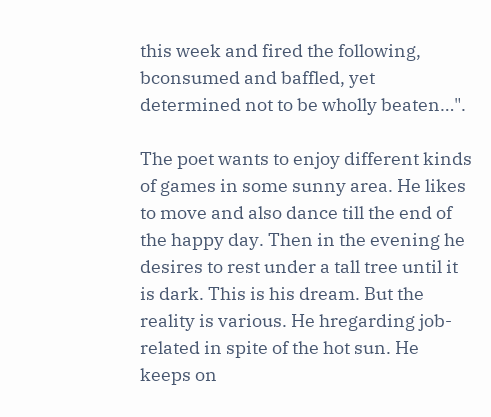this week and fired the following, bconsumed and baffled, yet determined not to be wholly beaten…".

The poet wants to enjoy different kinds of games in some sunny area. He likes to move and also dance till the end of the happy day. Then in the evening he desires to rest under a tall tree until it is dark. This is his dream. But the reality is various. He hregarding job-related in spite of the hot sun. He keeps on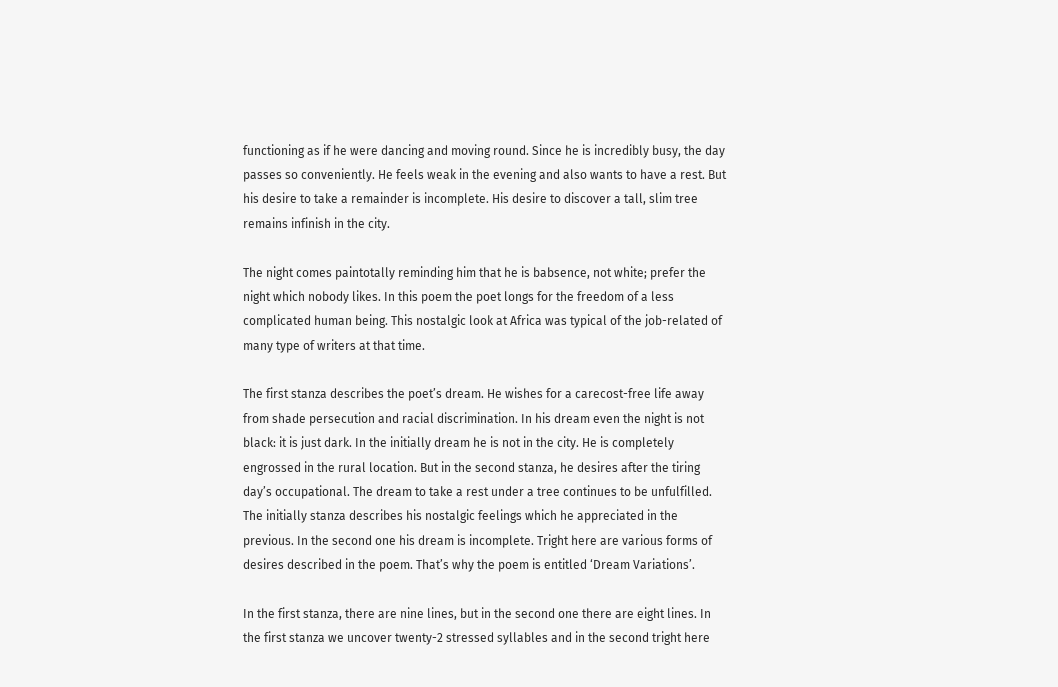functioning as if he were dancing and moving round. Since he is incredibly busy, the day passes so conveniently. He feels weak in the evening and also wants to have a rest. But his desire to take a remainder is incomplete. His desire to discover a tall, slim tree remains infinish in the city.

The night comes paintotally reminding him that he is babsence, not white; prefer the night which nobody likes. In this poem the poet longs for the freedom of a less complicated human being. This nostalgic look at Africa was typical of the job-related of many type of writers at that time.

The first stanza describes the poet’s dream. He wishes for a carecost-free life away from shade persecution and racial discrimination. In his dream even the night is not black: it is just dark. In the initially dream he is not in the city. He is completely engrossed in the rural location. But in the second stanza, he desires after the tiring day’s occupational. The dream to take a rest under a tree continues to be unfulfilled. The initially stanza describes his nostalgic feelings which he appreciated in the previous. In the second one his dream is incomplete. Tright here are various forms of desires described in the poem. That’s why the poem is entitled ‘Dream Variations’.

In the first stanza, there are nine lines, but in the second one there are eight lines. In the first stanza we uncover twenty-2 stressed syllables and in the second tright here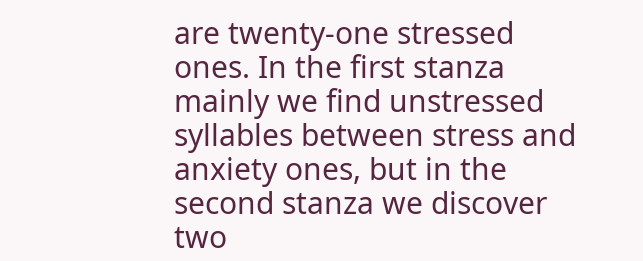are twenty-one stressed ones. In the first stanza mainly we find unstressed syllables between stress and anxiety ones, but in the second stanza we discover two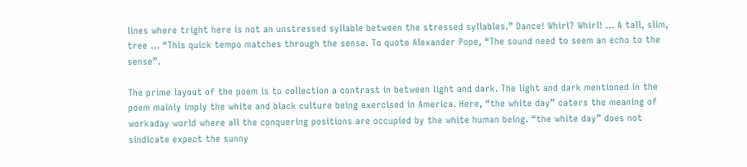lines where tright here is not an unstressed syllable between the stressed syllables.” Dance! Whirl? Whirl! … A tall, slim, tree … “This quick tempo matches through the sense. To quote Alexander Pope, “The sound need to seem an echo to the sense”.

The prime layout of the poem is to collection a contrast in between light and dark. The light and dark mentioned in the poem mainly imply the white and black culture being exercised in America. Here, “the white day” caters the meaning of workaday world where all the conquering positions are occupied by the white human being. “the white day” does not sindicate expect the sunny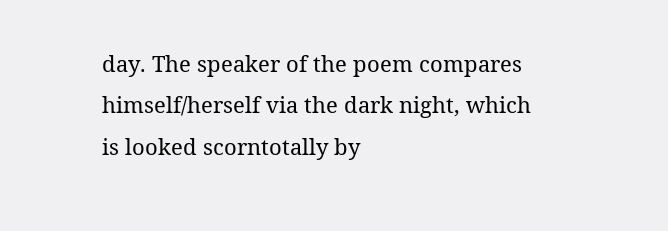day. The speaker of the poem compares himself/herself via the dark night, which is looked scorntotally by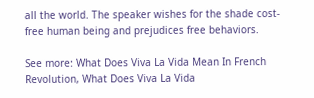all the world. The speaker wishes for the shade cost-free human being and prejudices free behaviors.

See more: What Does Viva La Vida Mean In French Revolution, What Does Viva La Vida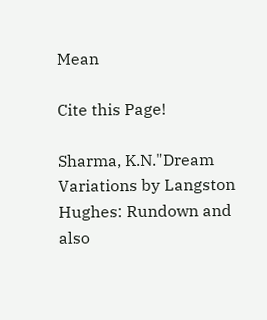Mean

Cite this Page!

Sharma, K.N."Dream Variations by Langston Hughes: Rundown and also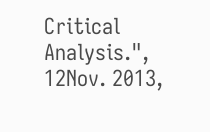Critical Analysis.", 12Nov. 2013,